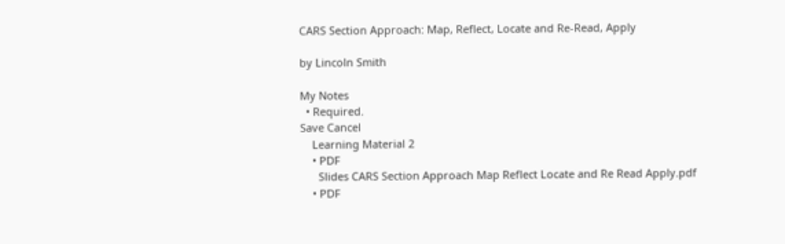CARS Section Approach: Map, Reflect, Locate and Re-Read, Apply

by Lincoln Smith

My Notes
  • Required.
Save Cancel
    Learning Material 2
    • PDF
      Slides CARS Section Approach Map Reflect Locate and Re Read Apply.pdf
    • PDF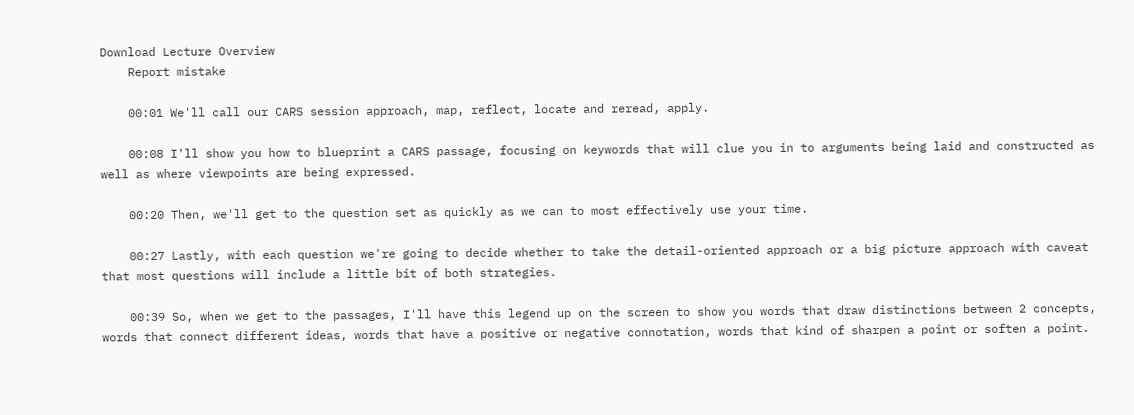Download Lecture Overview
    Report mistake

    00:01 We'll call our CARS session approach, map, reflect, locate and reread, apply.

    00:08 I'll show you how to blueprint a CARS passage, focusing on keywords that will clue you in to arguments being laid and constructed as well as where viewpoints are being expressed.

    00:20 Then, we'll get to the question set as quickly as we can to most effectively use your time.

    00:27 Lastly, with each question we're going to decide whether to take the detail-oriented approach or a big picture approach with caveat that most questions will include a little bit of both strategies.

    00:39 So, when we get to the passages, I'll have this legend up on the screen to show you words that draw distinctions between 2 concepts, words that connect different ideas, words that have a positive or negative connotation, words that kind of sharpen a point or soften a point.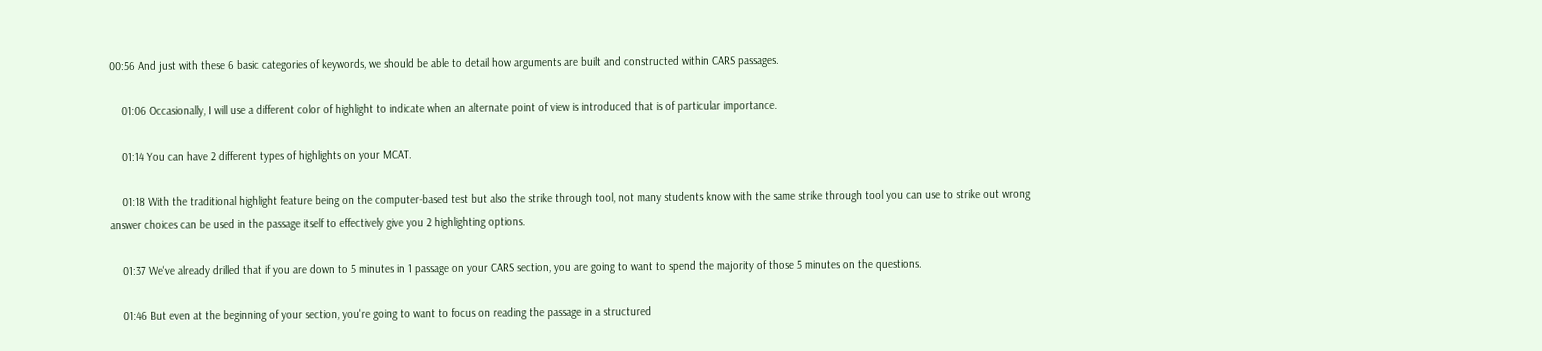00:56 And just with these 6 basic categories of keywords, we should be able to detail how arguments are built and constructed within CARS passages.

    01:06 Occasionally, I will use a different color of highlight to indicate when an alternate point of view is introduced that is of particular importance.

    01:14 You can have 2 different types of highlights on your MCAT.

    01:18 With the traditional highlight feature being on the computer-based test but also the strike through tool, not many students know with the same strike through tool you can use to strike out wrong answer choices can be used in the passage itself to effectively give you 2 highlighting options.

    01:37 We've already drilled that if you are down to 5 minutes in 1 passage on your CARS section, you are going to want to spend the majority of those 5 minutes on the questions.

    01:46 But even at the beginning of your section, you're going to want to focus on reading the passage in a structured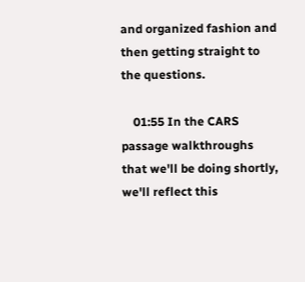and organized fashion and then getting straight to the questions.

    01:55 In the CARS passage walkthroughs that we'll be doing shortly, we'll reflect this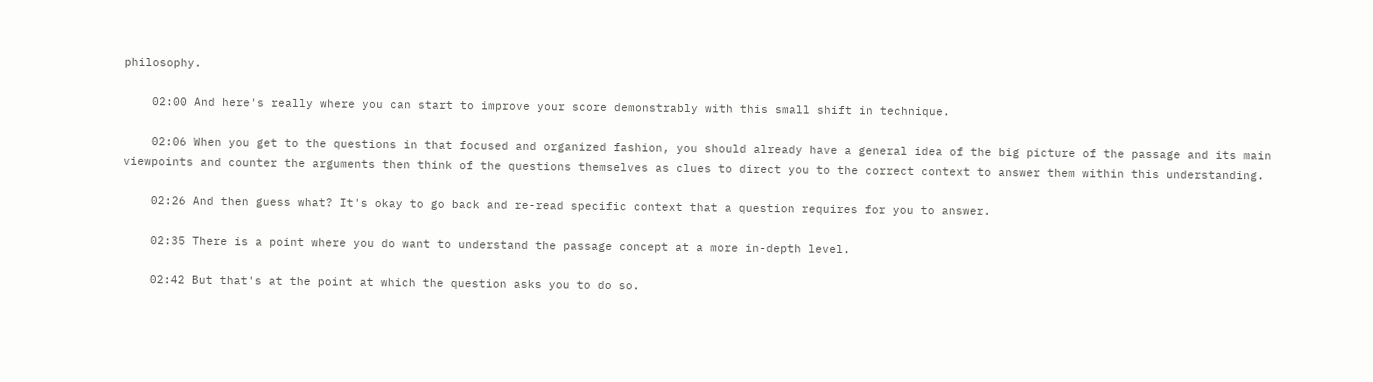philosophy.

    02:00 And here's really where you can start to improve your score demonstrably with this small shift in technique.

    02:06 When you get to the questions in that focused and organized fashion, you should already have a general idea of the big picture of the passage and its main viewpoints and counter the arguments then think of the questions themselves as clues to direct you to the correct context to answer them within this understanding.

    02:26 And then guess what? It's okay to go back and re-read specific context that a question requires for you to answer.

    02:35 There is a point where you do want to understand the passage concept at a more in-depth level.

    02:42 But that's at the point at which the question asks you to do so.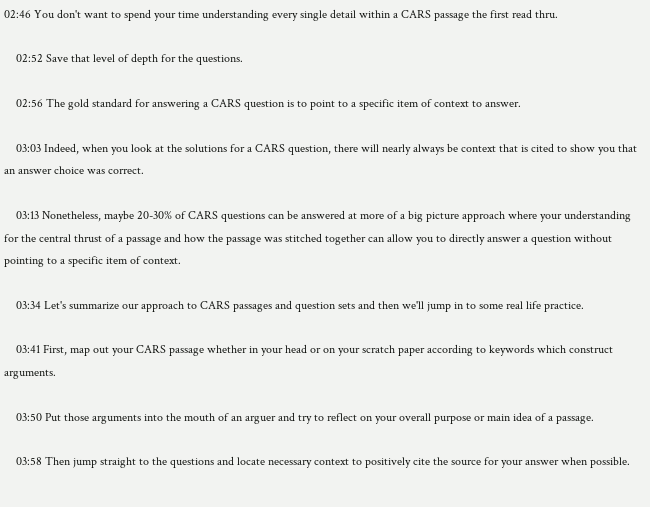02:46 You don't want to spend your time understanding every single detail within a CARS passage the first read thru.

    02:52 Save that level of depth for the questions.

    02:56 The gold standard for answering a CARS question is to point to a specific item of context to answer.

    03:03 Indeed, when you look at the solutions for a CARS question, there will nearly always be context that is cited to show you that an answer choice was correct.

    03:13 Nonetheless, maybe 20-30% of CARS questions can be answered at more of a big picture approach where your understanding for the central thrust of a passage and how the passage was stitched together can allow you to directly answer a question without pointing to a specific item of context.

    03:34 Let's summarize our approach to CARS passages and question sets and then we'll jump in to some real life practice.

    03:41 First, map out your CARS passage whether in your head or on your scratch paper according to keywords which construct arguments.

    03:50 Put those arguments into the mouth of an arguer and try to reflect on your overall purpose or main idea of a passage.

    03:58 Then jump straight to the questions and locate necessary context to positively cite the source for your answer when possible.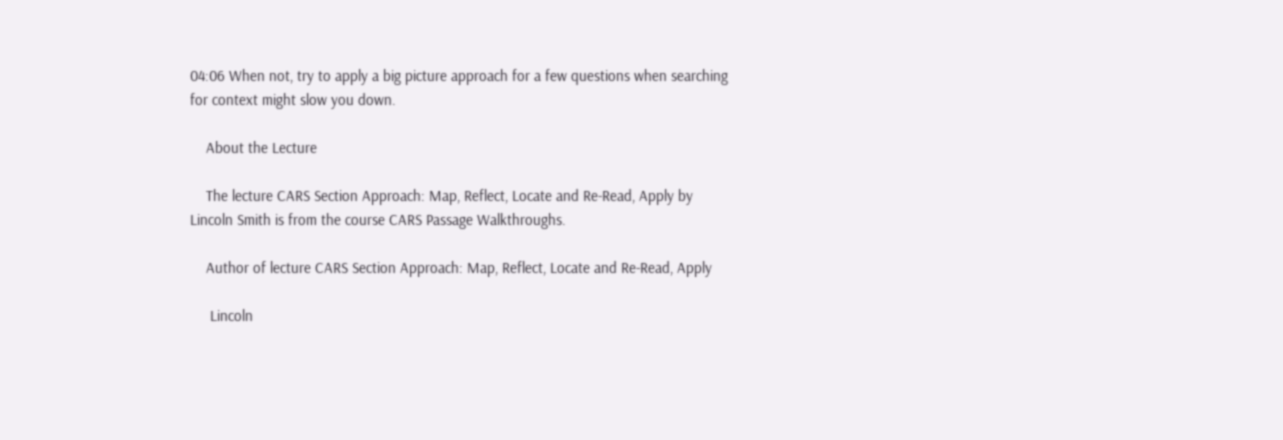04:06 When not, try to apply a big picture approach for a few questions when searching for context might slow you down.

    About the Lecture

    The lecture CARS Section Approach: Map, Reflect, Locate and Re-Read, Apply by Lincoln Smith is from the course CARS Passage Walkthroughs.

    Author of lecture CARS Section Approach: Map, Reflect, Locate and Re-Read, Apply

     Lincoln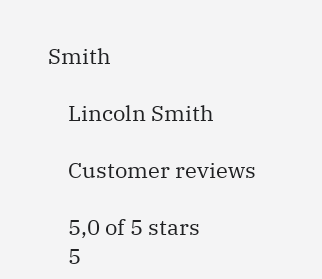Smith

    Lincoln Smith

    Customer reviews

    5,0 of 5 stars
    5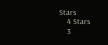Stars
    4 Stars
    3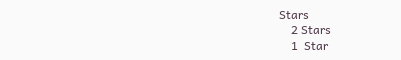Stars
    2 Stars
    1  Star